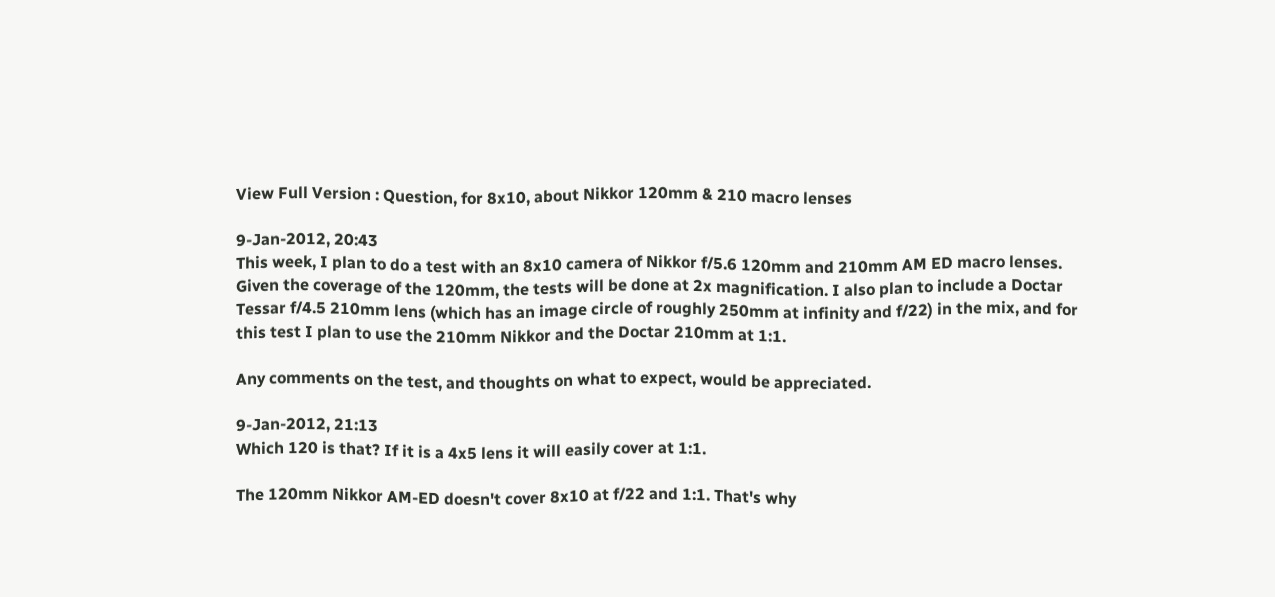View Full Version : Question, for 8x10, about Nikkor 120mm & 210 macro lenses

9-Jan-2012, 20:43
This week, I plan to do a test with an 8x10 camera of Nikkor f/5.6 120mm and 210mm AM ED macro lenses. Given the coverage of the 120mm, the tests will be done at 2x magnification. I also plan to include a Doctar Tessar f/4.5 210mm lens (which has an image circle of roughly 250mm at infinity and f/22) in the mix, and for this test I plan to use the 210mm Nikkor and the Doctar 210mm at 1:1.

Any comments on the test, and thoughts on what to expect, would be appreciated.

9-Jan-2012, 21:13
Which 120 is that? If it is a 4x5 lens it will easily cover at 1:1.

The 120mm Nikkor AM-ED doesn't cover 8x10 at f/22 and 1:1. That's why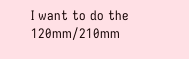I want to do the 120mm/210mm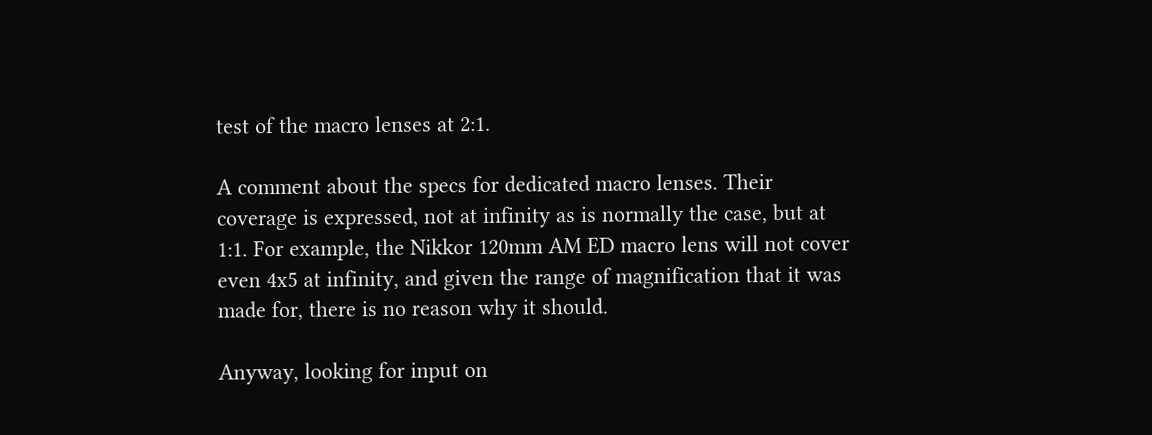test of the macro lenses at 2:1.

A comment about the specs for dedicated macro lenses. Their coverage is expressed, not at infinity as is normally the case, but at 1:1. For example, the Nikkor 120mm AM ED macro lens will not cover even 4x5 at infinity, and given the range of magnification that it was made for, there is no reason why it should.

Anyway, looking for input on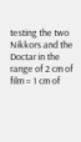testing the two Nikkors and the Doctar in the range of 2 cm of film = 1 cm of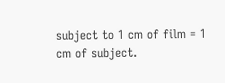subject to 1 cm of film = 1 cm of subject.